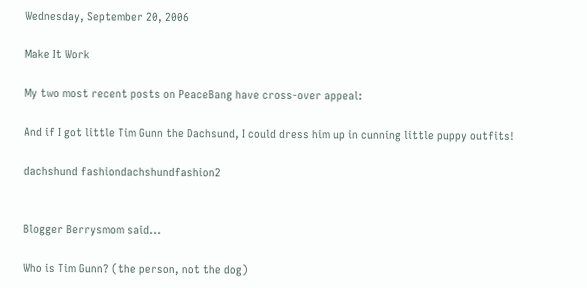Wednesday, September 20, 2006

Make It Work

My two most recent posts on PeaceBang have cross-over appeal:

And if I got little Tim Gunn the Dachsund, I could dress him up in cunning little puppy outfits!

dachshund fashiondachshundfashion2


Blogger Berrysmom said...

Who is Tim Gunn? (the person, not the dog)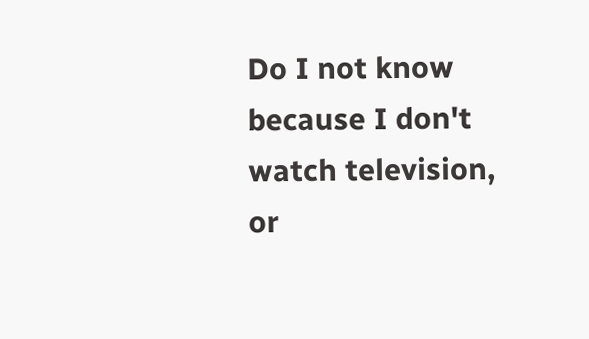Do I not know because I don't watch television, or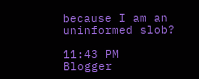because I am an uninformed slob?

11:43 PM
Blogger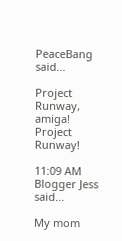PeaceBang said...

Project Runway, amiga! Project Runway!

11:09 AM
Blogger Jess said...

My mom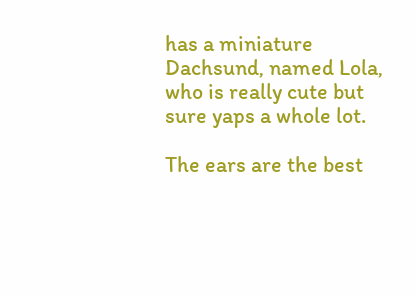has a miniature Dachsund, named Lola, who is really cute but sure yaps a whole lot.

The ears are the best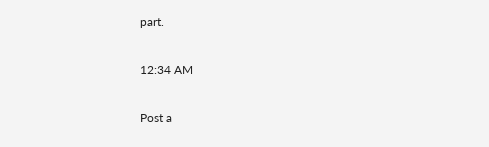part.

12:34 AM

Post a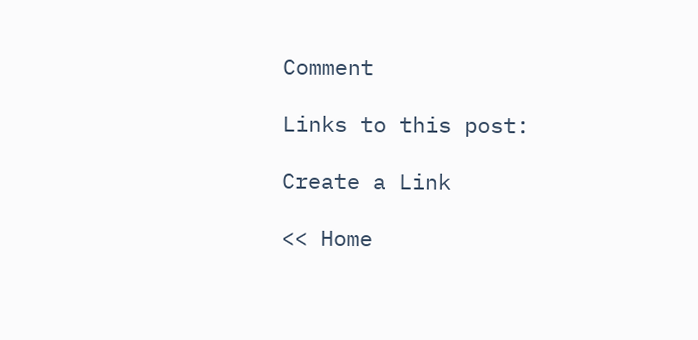Comment

Links to this post:

Create a Link

<< Home